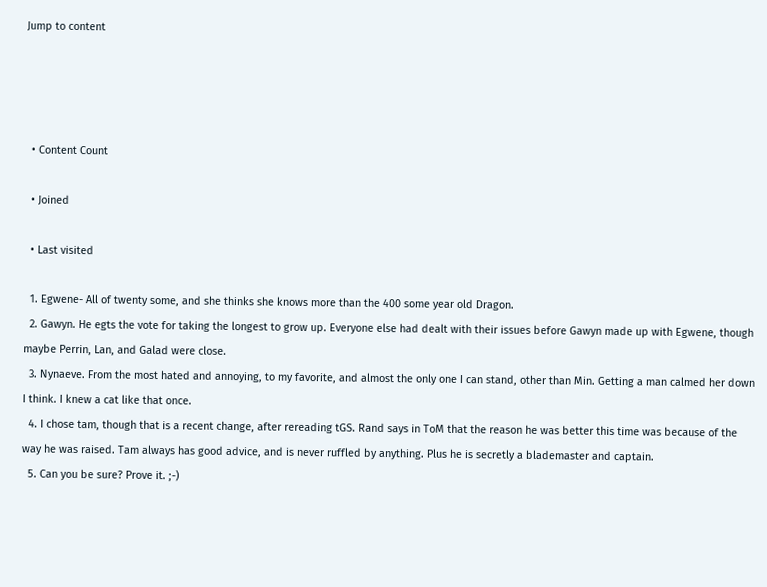Jump to content




  • Content Count

  • Joined

  • Last visited

  1. Egwene- All of twenty some, and she thinks she knows more than the 400 some year old Dragon.
  2. Gawyn. He egts the vote for taking the longest to grow up. Everyone else had dealt with their issues before Gawyn made up with Egwene, though maybe Perrin, Lan, and Galad were close.
  3. Nynaeve. From the most hated and annoying, to my favorite, and almost the only one I can stand, other than Min. Getting a man calmed her down I think. I knew a cat like that once.
  4. I chose tam, though that is a recent change, after rereading tGS. Rand says in ToM that the reason he was better this time was because of the way he was raised. Tam always has good advice, and is never ruffled by anything. Plus he is secretly a blademaster and captain.
  5. Can you be sure? Prove it. ;-)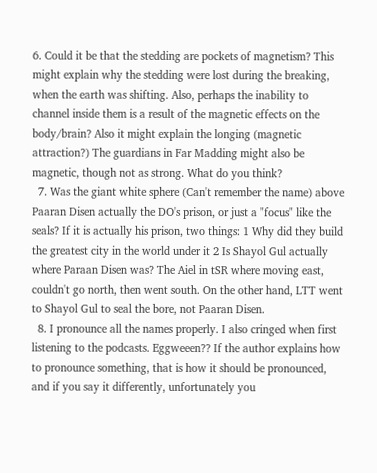6. Could it be that the stedding are pockets of magnetism? This might explain why the stedding were lost during the breaking, when the earth was shifting. Also, perhaps the inability to channel inside them is a result of the magnetic effects on the body/brain? Also it might explain the longing (magnetic attraction?) The guardians in Far Madding might also be magnetic, though not as strong. What do you think?
  7. Was the giant white sphere (Can't remember the name) above Paaran Disen actually the DO's prison, or just a "focus" like the seals? If it is actually his prison, two things: 1 Why did they build the greatest city in the world under it 2 Is Shayol Gul actually where Paraan Disen was? The Aiel in tSR where moving east, couldn't go north, then went south. On the other hand, LTT went to Shayol Gul to seal the bore, not Paaran Disen.
  8. I pronounce all the names properly. I also cringed when first listening to the podcasts. Eggweeen?? If the author explains how to pronounce something, that is how it should be pronounced, and if you say it differently, unfortunately you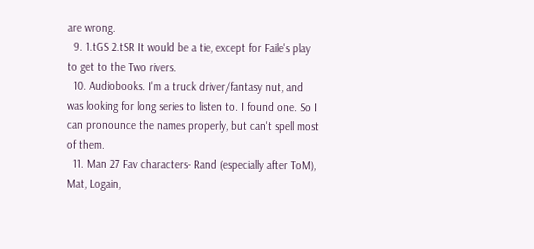are wrong.
  9. 1.tGS 2.tSR It would be a tie, except for Faile's play to get to the Two rivers.
  10. Audiobooks. I'm a truck driver/fantasy nut, and was looking for long series to listen to. I found one. So I can pronounce the names properly, but can't spell most of them.
  11. Man 27 Fav characters- Rand (especially after ToM), Mat, Logain,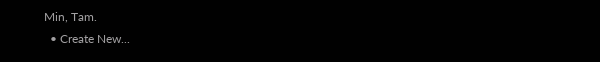Min, Tam.
  • Create New...